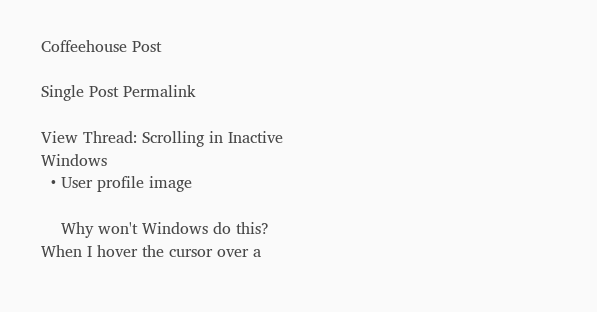Coffeehouse Post

Single Post Permalink

View Thread: Scrolling in Inactive Windows
  • User profile image

    Why won't Windows do this? When I hover the cursor over a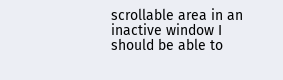scrollable area in an inactive window I should be able to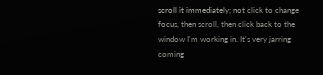scroll it immediately; not click to change focus, then scroll, then click back to the window I'm working in. It's very jarring coming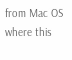from Mac OS where this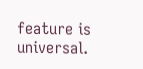feature is universal.